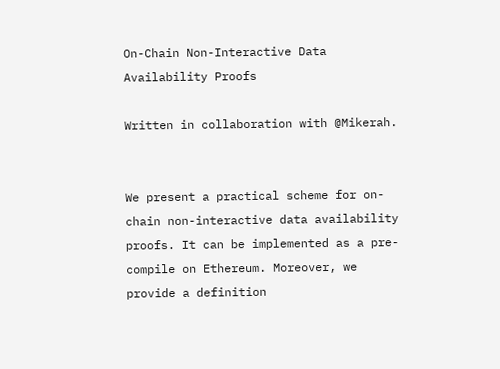On-Chain Non-Interactive Data Availability Proofs

Written in collaboration with @Mikerah.


We present a practical scheme for on-chain non-interactive data availability proofs. It can be implemented as a pre-compile on Ethereum. Moreover, we provide a definition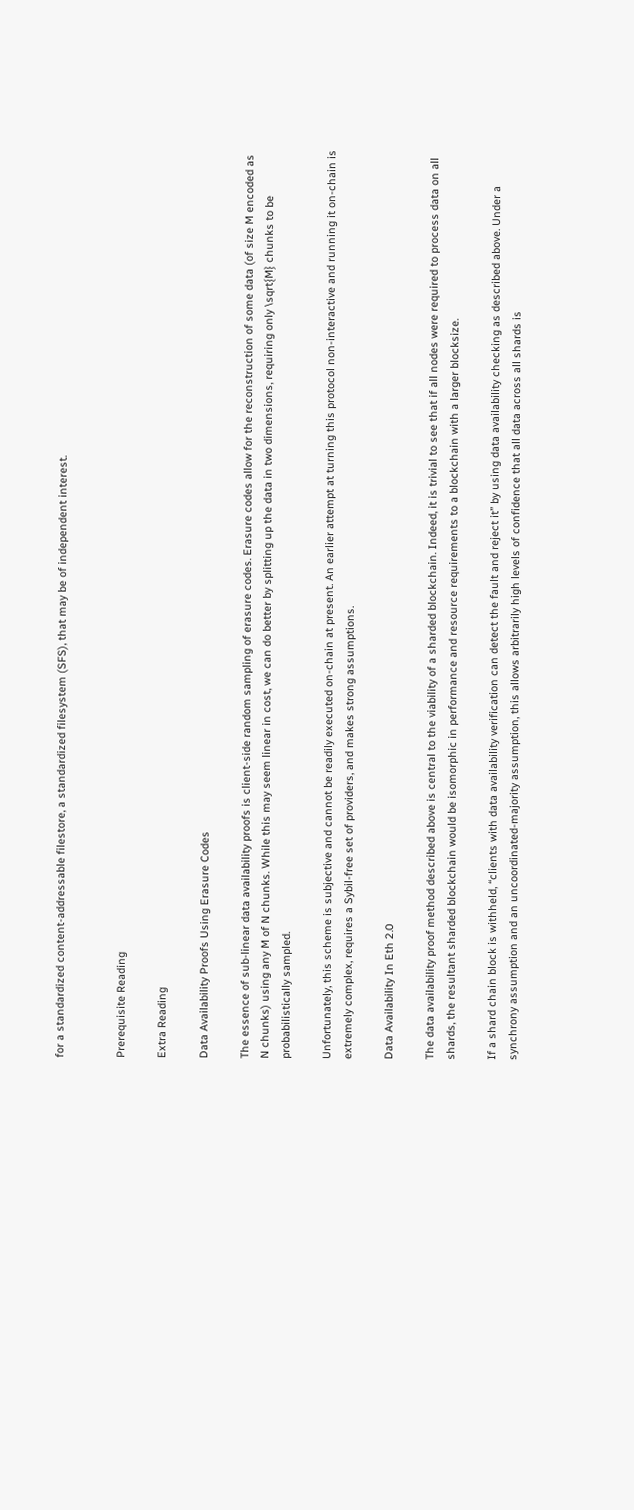for a standardized content-addressable filestore, a standardized filesystem (SFS), that may be of independent interest.


Prerequisite Reading

Extra Reading

Data Availability Proofs Using Erasure Codes

The essence of sub-linear data availability proofs is client-side random sampling of erasure codes. Erasure codes allow for the reconstruction of some data (of size M encoded as N chunks) using any M of N chunks. While this may seem linear in cost, we can do better by splitting up the data in two dimensions, requiring only \sqrt{M} chunks to be probabilistically sampled.

Unfortunately, this scheme is subjective and cannot be readily executed on-chain at present. An earlier attempt at turning this protocol non-interactive and running it on-chain is extremely complex, requires a Sybil-free set of providers, and makes strong assumptions.

Data Availability In Eth 2.0

The data availability proof method described above is central to the viability of a sharded blockchain. Indeed, it is trivial to see that if all nodes were required to process data on all shards, the resultant sharded blockchain would be isomorphic in performance and resource requirements to a blockchain with a larger blocksize.

If a shard chain block is withheld, “clients with data availability verification can detect the fault and reject it” by using data availability checking as described above. Under a synchrony assumption and an uncoordinated-majority assumption, this allows arbitrarily high levels of confidence that all data across all shards is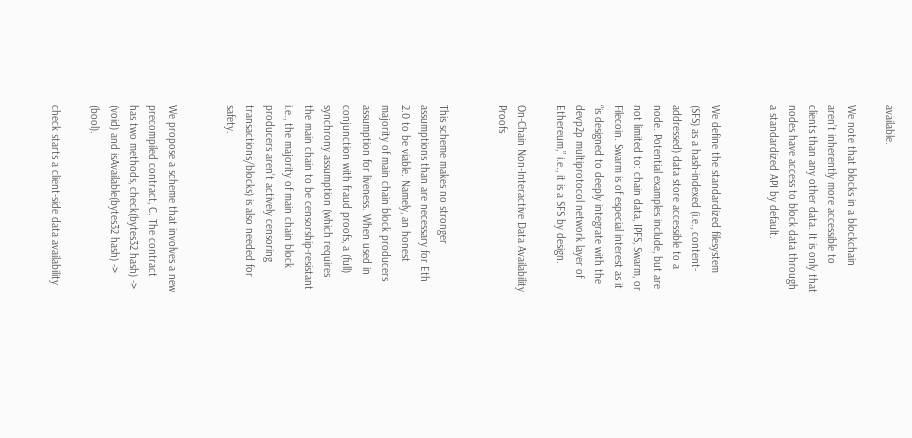available.

We note that blocks in a blockchain aren’t inherently more accessible to clients than any other data. It is only that nodes have access to block data through a standardized API by default.


We define the standardized filesystem (SFS) as a hash-indexed (i.e., content-addressed) data store accessible to a node. Potential examples include, but are not limited to: chain data, IPFS, Swarm, or Filecoin. Swarm is of especial interest as it “is designed to deeply integrate with the devp2p multiprotocol network layer of Ethereum,” i.e., it is a SFS by design.

On-Chain Non-Interactive Data Availability Proofs


This scheme makes no stronger assumptions than are necessary for Eth 2.0 to be viable. Namely, an honest majority of main chain block producers assumption for liveness. When used in conjunction with fraud proofs, a (full) synchrony assumption (which requires the main chain to be censorship-resistant i.e., the majority of main chain block producers aren’t actively censoring transactions/blocks) is also needed for safety.


We propose a scheme that involves a new precompiled contract, C. The contract has two methods, check(bytes32 hash) -> (void) and isAvailable(bytes32 hash) -> (bool).

check starts a client-side data availability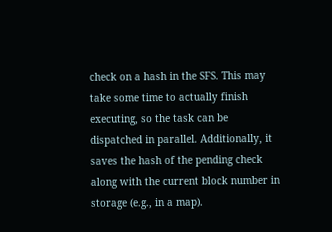check on a hash in the SFS. This may take some time to actually finish executing, so the task can be dispatched in parallel. Additionally, it saves the hash of the pending check along with the current block number in storage (e.g., in a map).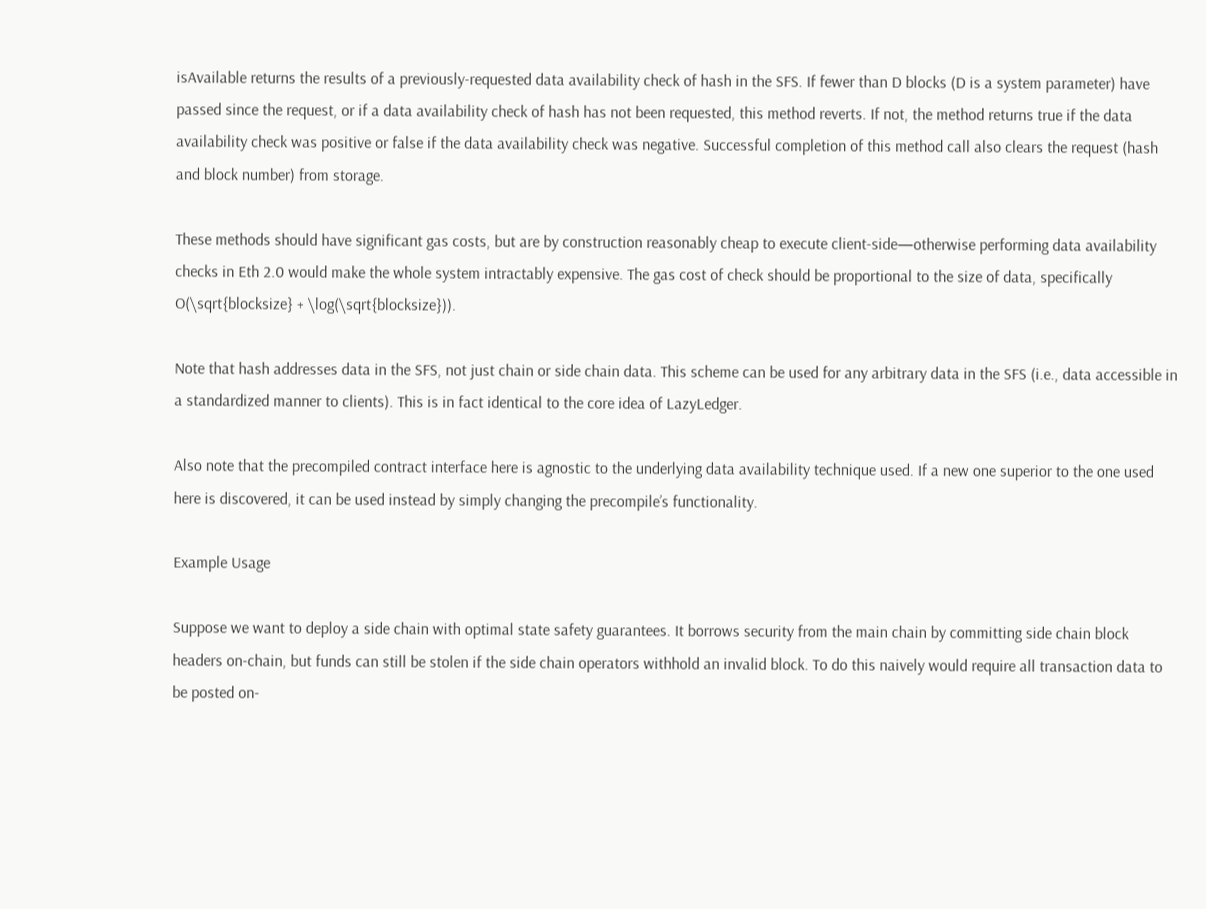isAvailable returns the results of a previously-requested data availability check of hash in the SFS. If fewer than D blocks (D is a system parameter) have passed since the request, or if a data availability check of hash has not been requested, this method reverts. If not, the method returns true if the data availability check was positive or false if the data availability check was negative. Successful completion of this method call also clears the request (hash and block number) from storage.

These methods should have significant gas costs, but are by construction reasonably cheap to execute client-side—otherwise performing data availability checks in Eth 2.0 would make the whole system intractably expensive. The gas cost of check should be proportional to the size of data, specifically O(\sqrt{blocksize} + \log(\sqrt{blocksize})).

Note that hash addresses data in the SFS, not just chain or side chain data. This scheme can be used for any arbitrary data in the SFS (i.e., data accessible in a standardized manner to clients). This is in fact identical to the core idea of LazyLedger.

Also note that the precompiled contract interface here is agnostic to the underlying data availability technique used. If a new one superior to the one used here is discovered, it can be used instead by simply changing the precompile’s functionality.

Example Usage

Suppose we want to deploy a side chain with optimal state safety guarantees. It borrows security from the main chain by committing side chain block headers on-chain, but funds can still be stolen if the side chain operators withhold an invalid block. To do this naively would require all transaction data to be posted on-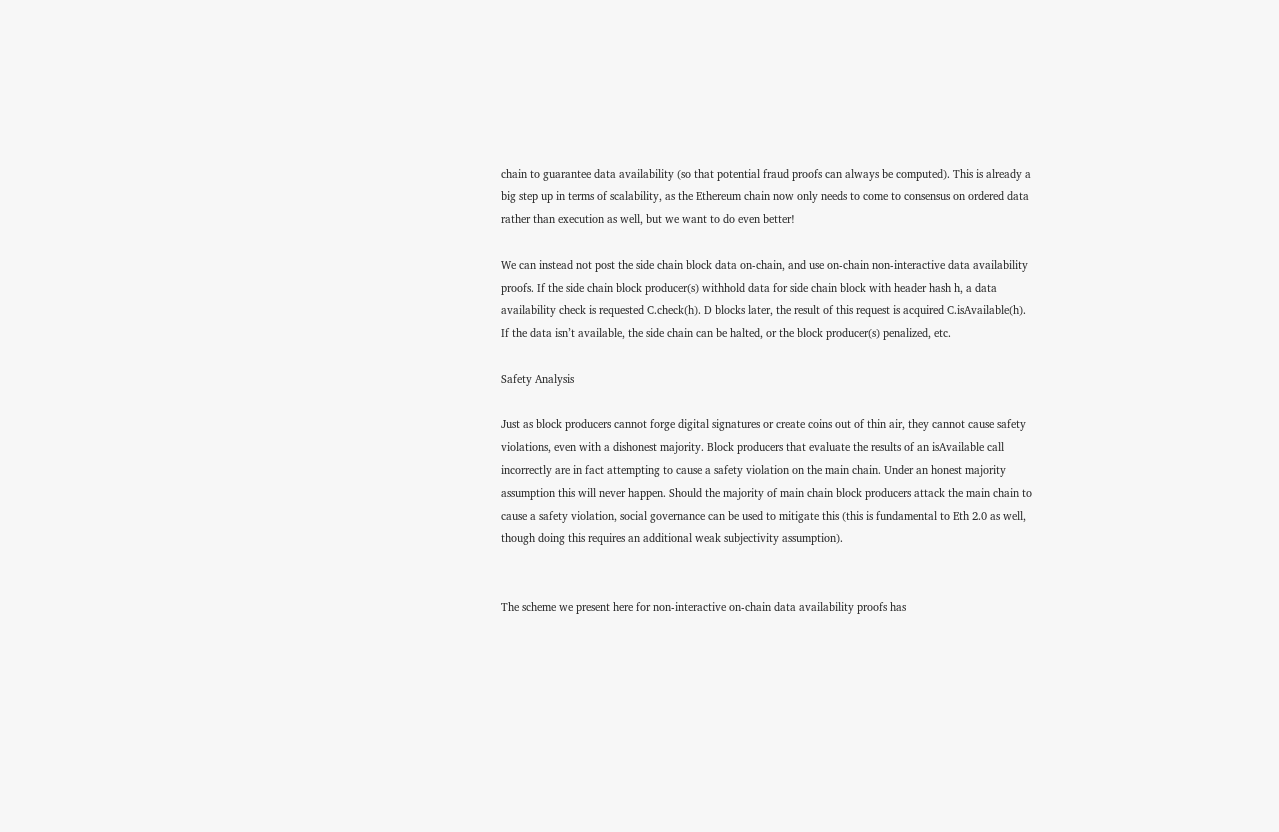chain to guarantee data availability (so that potential fraud proofs can always be computed). This is already a big step up in terms of scalability, as the Ethereum chain now only needs to come to consensus on ordered data rather than execution as well, but we want to do even better!

We can instead not post the side chain block data on-chain, and use on-chain non-interactive data availability proofs. If the side chain block producer(s) withhold data for side chain block with header hash h, a data availability check is requested C.check(h). D blocks later, the result of this request is acquired C.isAvailable(h). If the data isn’t available, the side chain can be halted, or the block producer(s) penalized, etc.

Safety Analysis

Just as block producers cannot forge digital signatures or create coins out of thin air, they cannot cause safety violations, even with a dishonest majority. Block producers that evaluate the results of an isAvailable call incorrectly are in fact attempting to cause a safety violation on the main chain. Under an honest majority assumption this will never happen. Should the majority of main chain block producers attack the main chain to cause a safety violation, social governance can be used to mitigate this (this is fundamental to Eth 2.0 as well, though doing this requires an additional weak subjectivity assumption).


The scheme we present here for non-interactive on-chain data availability proofs has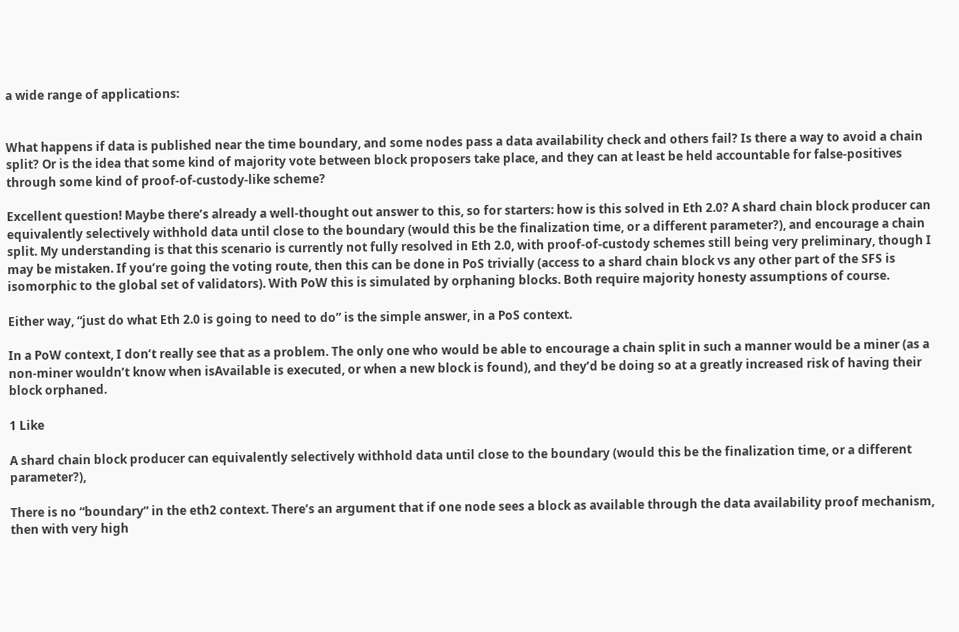a wide range of applications:


What happens if data is published near the time boundary, and some nodes pass a data availability check and others fail? Is there a way to avoid a chain split? Or is the idea that some kind of majority vote between block proposers take place, and they can at least be held accountable for false-positives through some kind of proof-of-custody-like scheme?

Excellent question! Maybe there’s already a well-thought out answer to this, so for starters: how is this solved in Eth 2.0? A shard chain block producer can equivalently selectively withhold data until close to the boundary (would this be the finalization time, or a different parameter?), and encourage a chain split. My understanding is that this scenario is currently not fully resolved in Eth 2.0, with proof-of-custody schemes still being very preliminary, though I may be mistaken. If you’re going the voting route, then this can be done in PoS trivially (access to a shard chain block vs any other part of the SFS is isomorphic to the global set of validators). With PoW this is simulated by orphaning blocks. Both require majority honesty assumptions of course.

Either way, “just do what Eth 2.0 is going to need to do” is the simple answer, in a PoS context.

In a PoW context, I don’t really see that as a problem. The only one who would be able to encourage a chain split in such a manner would be a miner (as a non-miner wouldn’t know when isAvailable is executed, or when a new block is found), and they’d be doing so at a greatly increased risk of having their block orphaned.

1 Like

A shard chain block producer can equivalently selectively withhold data until close to the boundary (would this be the finalization time, or a different parameter?),

There is no “boundary” in the eth2 context. There’s an argument that if one node sees a block as available through the data availability proof mechanism, then with very high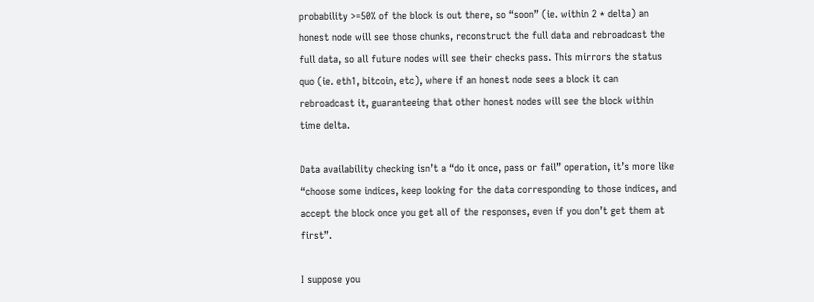probability >=50% of the block is out there, so “soon” (ie. within 2 * delta) an honest node will see those chunks, reconstruct the full data and rebroadcast the full data, so all future nodes will see their checks pass. This mirrors the status quo (ie. eth1, bitcoin, etc), where if an honest node sees a block it can rebroadcast it, guaranteeing that other honest nodes will see the block within time delta.

Data availability checking isn’t a “do it once, pass or fail” operation, it’s more like “choose some indices, keep looking for the data corresponding to those indices, and accept the block once you get all of the responses, even if you don’t get them at first”.

I suppose you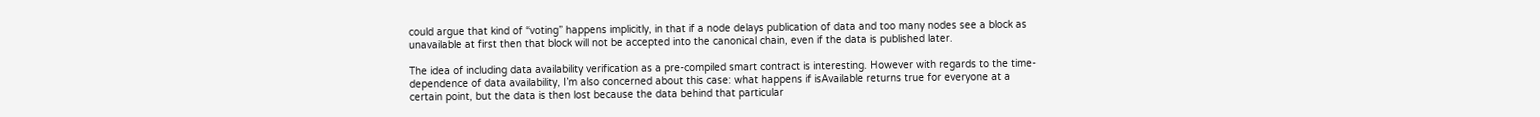could argue that kind of “voting” happens implicitly, in that if a node delays publication of data and too many nodes see a block as unavailable at first then that block will not be accepted into the canonical chain, even if the data is published later.

The idea of including data availability verification as a pre-compiled smart contract is interesting. However with regards to the time-dependence of data availability, I’m also concerned about this case: what happens if isAvailable returns true for everyone at a certain point, but the data is then lost because the data behind that particular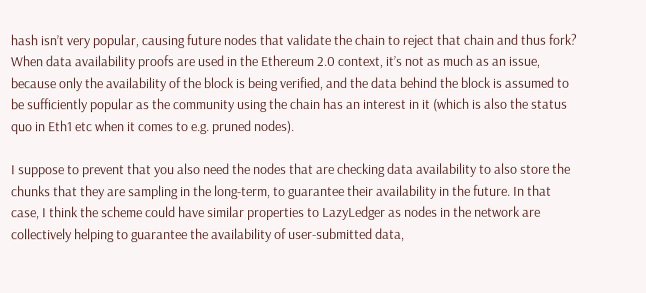hash isn’t very popular, causing future nodes that validate the chain to reject that chain and thus fork? When data availability proofs are used in the Ethereum 2.0 context, it’s not as much as an issue, because only the availability of the block is being verified, and the data behind the block is assumed to be sufficiently popular as the community using the chain has an interest in it (which is also the status quo in Eth1 etc when it comes to e.g. pruned nodes).

I suppose to prevent that you also need the nodes that are checking data availability to also store the chunks that they are sampling in the long-term, to guarantee their availability in the future. In that case, I think the scheme could have similar properties to LazyLedger as nodes in the network are collectively helping to guarantee the availability of user-submitted data,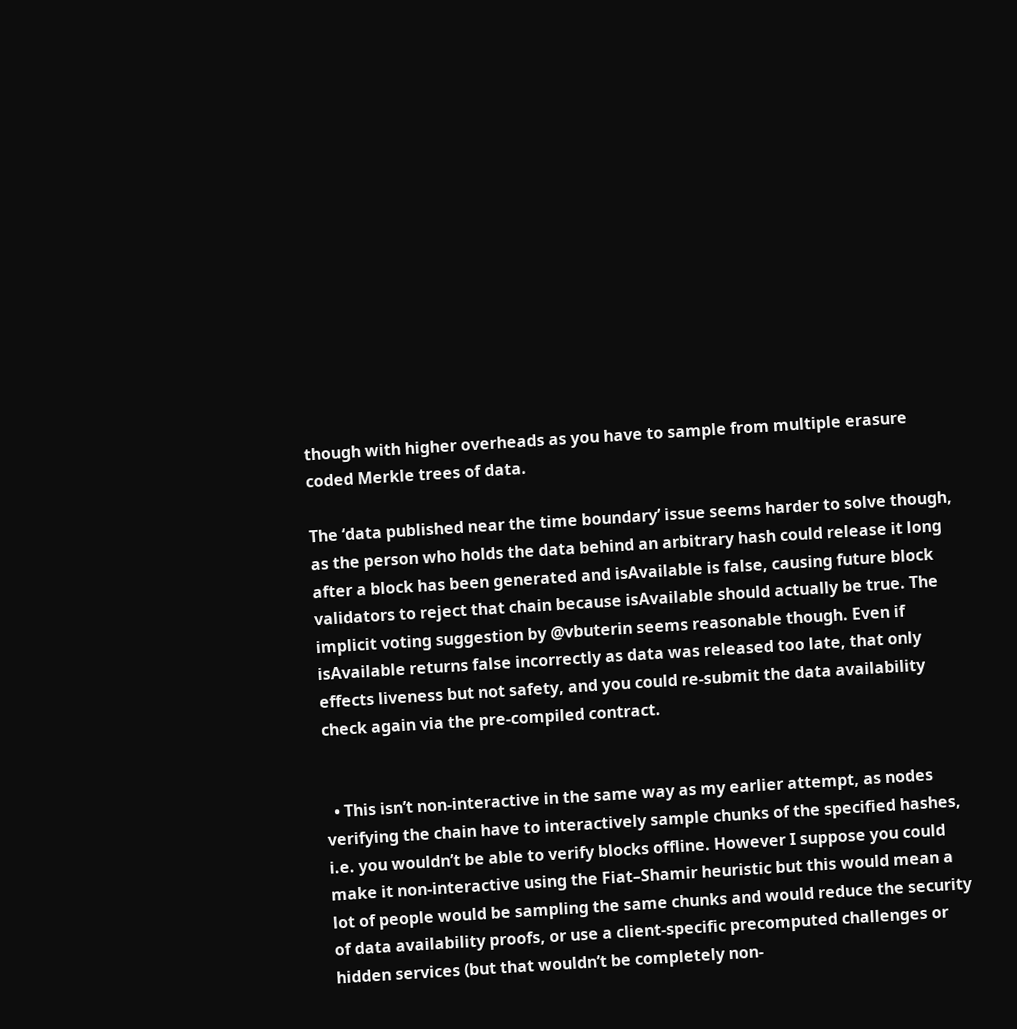though with higher overheads as you have to sample from multiple erasure coded Merkle trees of data.

The ‘data published near the time boundary’ issue seems harder to solve though, as the person who holds the data behind an arbitrary hash could release it long after a block has been generated and isAvailable is false, causing future block validators to reject that chain because isAvailable should actually be true. The implicit voting suggestion by @vbuterin seems reasonable though. Even if isAvailable returns false incorrectly as data was released too late, that only effects liveness but not safety, and you could re-submit the data availability check again via the pre-compiled contract.


  • This isn’t non-interactive in the same way as my earlier attempt, as nodes verifying the chain have to interactively sample chunks of the specified hashes, i.e. you wouldn’t be able to verify blocks offline. However I suppose you could make it non-interactive using the Fiat–Shamir heuristic but this would mean a lot of people would be sampling the same chunks and would reduce the security of data availability proofs, or use a client-specific precomputed challenges or hidden services (but that wouldn’t be completely non-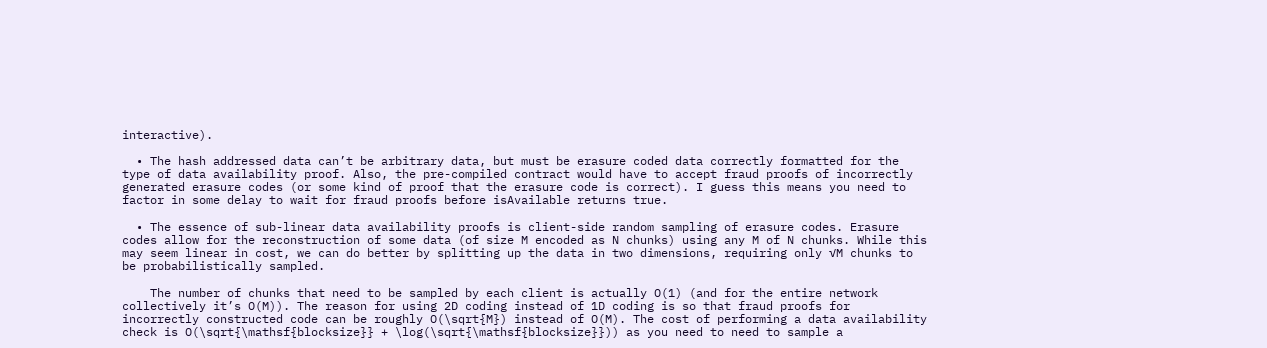interactive).

  • The hash addressed data can’t be arbitrary data, but must be erasure coded data correctly formatted for the type of data availability proof. Also, the pre-compiled contract would have to accept fraud proofs of incorrectly generated erasure codes (or some kind of proof that the erasure code is correct). I guess this means you need to factor in some delay to wait for fraud proofs before isAvailable returns true.

  • The essence of sub-linear data availability proofs is client-side random sampling of erasure codes. Erasure codes allow for the reconstruction of some data (of size M encoded as N chunks) using any M of N chunks. While this may seem linear in cost, we can do better by splitting up the data in two dimensions, requiring only √M chunks to be probabilistically sampled.

    The number of chunks that need to be sampled by each client is actually O(1) (and for the entire network collectively it’s O(M)). The reason for using 2D coding instead of 1D coding is so that fraud proofs for incorrectly constructed code can be roughly O(\sqrt{M}) instead of O(M). The cost of performing a data availability check is O(\sqrt{\mathsf{blocksize}} + \log(\sqrt{\mathsf{blocksize}})) as you need to need to sample a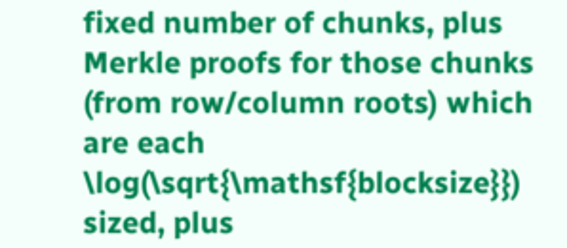fixed number of chunks, plus Merkle proofs for those chunks (from row/column roots) which are each \log(\sqrt{\mathsf{blocksize}}) sized, plus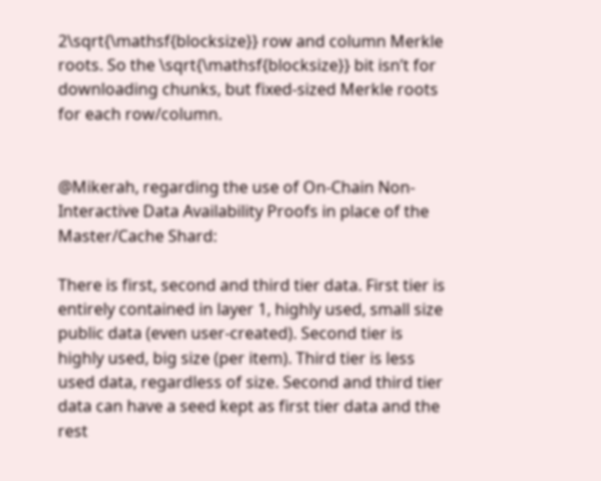2\sqrt{\mathsf{blocksize}} row and column Merkle roots. So the \sqrt{\mathsf{blocksize}} bit isn’t for downloading chunks, but fixed-sized Merkle roots for each row/column.


@Mikerah, regarding the use of On-Chain Non-Interactive Data Availability Proofs in place of the Master/Cache Shard:

There is first, second and third tier data. First tier is entirely contained in layer 1, highly used, small size public data (even user-created). Second tier is highly used, big size (per item). Third tier is less used data, regardless of size. Second and third tier data can have a seed kept as first tier data and the rest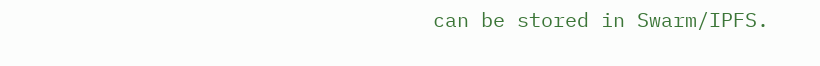can be stored in Swarm/IPFS.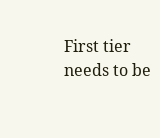First tier needs to be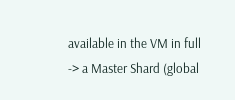available in the VM in full -> a Master Shard (global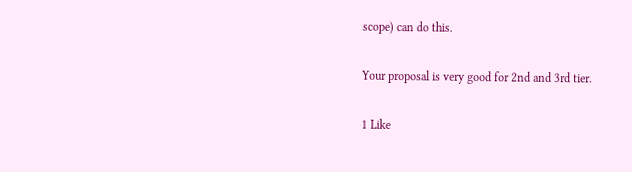scope) can do this.

Your proposal is very good for 2nd and 3rd tier.

1 Like